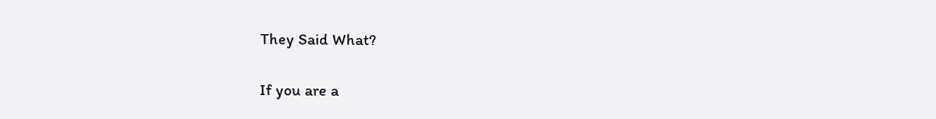They Said What?

If you are a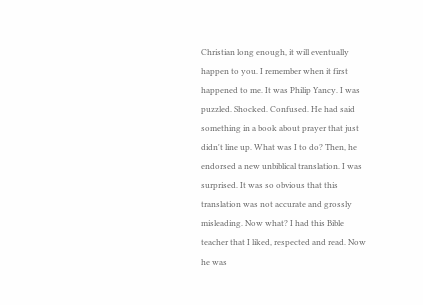Christian long enough, it will eventually happen to you. I remember when it first happened to me. It was Philip Yancy. I was puzzled. Shocked. Confused. He had said something in a book about prayer that just didn't line up. What was I to do? Then, he endorsed a new unbiblical translation. I was surprised. It was so obvious that this translation was not accurate and grossly  misleading. Now what? I had this Bible teacher that I liked, respected and read. Now he was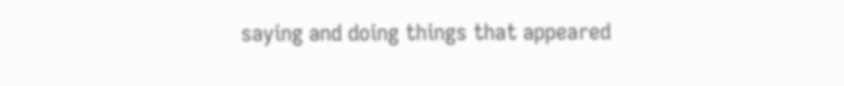saying and doing things that appeared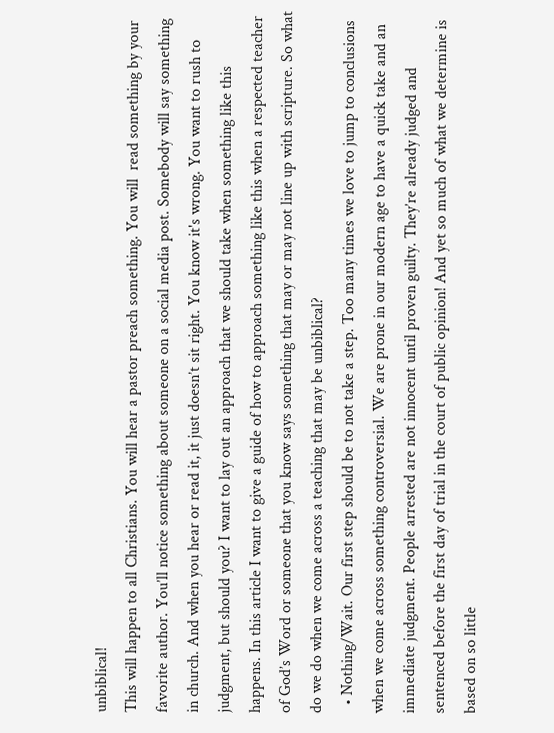unbiblical!
This will happen to all Christians. You will hear a pastor preach something. You will  read something by your favorite author. You’ll notice something about someone on a social media post. Somebody will say something in church. And when you hear or read it, it just doesn’t sit right. You know it's wrong. You want to rush to judgment, but should you? I want to lay out an approach that we should take when something like this happens. In this article I want to give a guide of how to approach something like this when a respected teacher of God’s Word or someone that you know says something that may or may not line up with scripture. So what do we do when we come across a teaching that may be unbiblical?
  • Nothing/Wait. Our first step should be to not take a step. Too many times we love to jump to conclusions when we come across something controversial. We are prone in our modern age to have a quick take and an immediate judgment. People arrested are not innocent until proven guilty. They’re already judged and sentenced before the first day of trial in the court of public opinion! And yet so much of what we determine is based on so little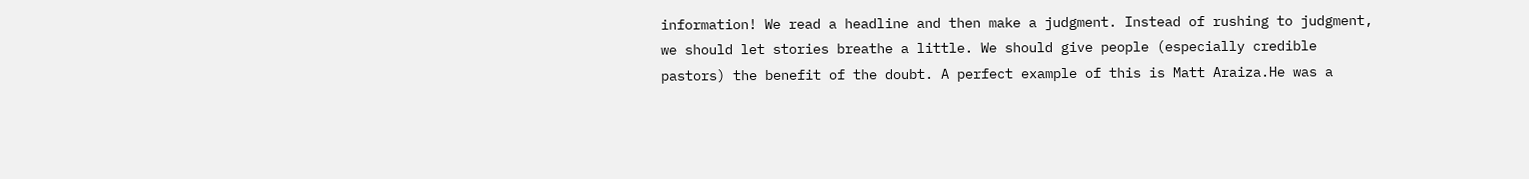information! We read a headline and then make a judgment. Instead of rushing to judgment, we should let stories breathe a little. We should give people (especially credible pastors) the benefit of the doubt. A perfect example of this is Matt Araiza.He was a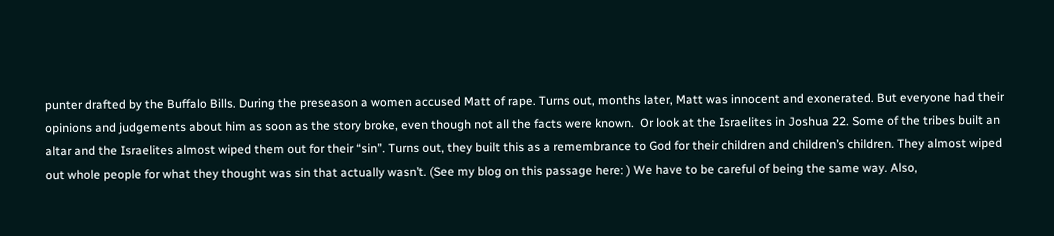punter drafted by the Buffalo Bills. During the preseason a women accused Matt of rape. Turns out, months later, Matt was innocent and exonerated. But everyone had their opinions and judgements about him as soon as the story broke, even though not all the facts were known.  Or look at the Israelites in Joshua 22. Some of the tribes built an altar and the Israelites almost wiped them out for their “sin”. Turns out, they built this as a remembrance to God for their children and children’s children. They almost wiped out whole people for what they thought was sin that actually wasn’t. (See my blog on this passage here: ) We have to be careful of being the same way. Also,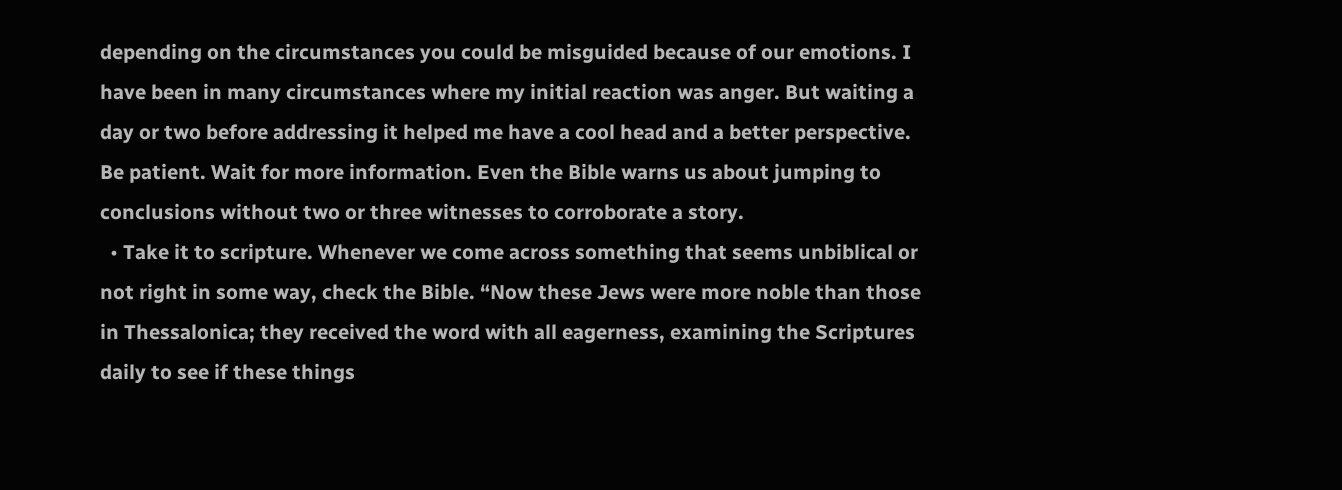depending on the circumstances you could be misguided because of our emotions. I have been in many circumstances where my initial reaction was anger. But waiting a day or two before addressing it helped me have a cool head and a better perspective. Be patient. Wait for more information. Even the Bible warns us about jumping to conclusions without two or three witnesses to corroborate a story.
  • Take it to scripture. Whenever we come across something that seems unbiblical or not right in some way, check the Bible. “Now these Jews were more noble than those in Thessalonica; they received the word with all eagerness, examining the Scriptures daily to see if these things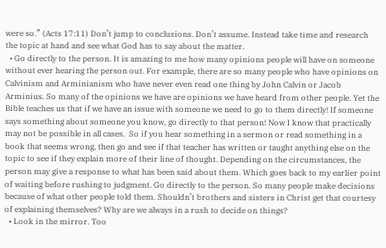were so.” (Acts 17:11) Don’t jump to conclusions. Don’t assume. Instead take time and research the topic at hand and see what God has to say about the matter.
  • Go directly to the person. It is amazing to me how many opinions people will have on someone without ever hearing the person out. For example, there are so many people who have opinions on Calvinism and Arminianism who have never even read one thing by John Calvin or Jacob Arminius. So many of the opinions we have are opinions we have heard from other people. Yet the Bible teaches us that if we have an issue with someone we need to go to them directly! If someone says something about someone you know, go directly to that person! Now I know that practically may not be possible in all cases.  So if you hear something in a sermon or read something in a book that seems wrong, then go and see if that teacher has written or taught anything else on the topic to see if they explain more of their line of thought. Depending on the circumstances, the person may give a response to what has been said about them. Which goes back to my earlier point of waiting before rushing to judgment. Go directly to the person. So many people make decisions because of what other people told them. Shouldn’t brothers and sisters in Christ get that courtesy of explaining themselves? Why are we always in a rush to decide on things?
  • Look in the mirror. Too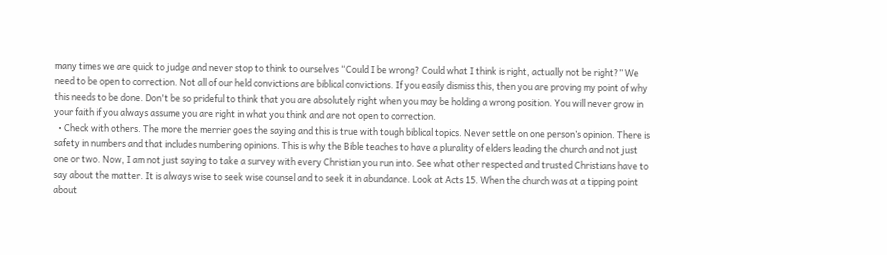many times we are quick to judge and never stop to think to ourselves “Could I be wrong? Could what I think is right, actually not be right?” We need to be open to correction. Not all of our held convictions are biblical convictions. If you easily dismiss this, then you are proving my point of why this needs to be done. Don't be so prideful to think that you are absolutely right when you may be holding a wrong position. You will never grow in your faith if you always assume you are right in what you think and are not open to correction.
  • Check with others. The more the merrier goes the saying and this is true with tough biblical topics. Never settle on one person’s opinion. There is safety in numbers and that includes numbering opinions. This is why the Bible teaches to have a plurality of elders leading the church and not just one or two. Now, I am not just saying to take a survey with every Christian you run into. See what other respected and trusted Christians have to say about the matter. It is always wise to seek wise counsel and to seek it in abundance. Look at Acts 15. When the church was at a tipping point about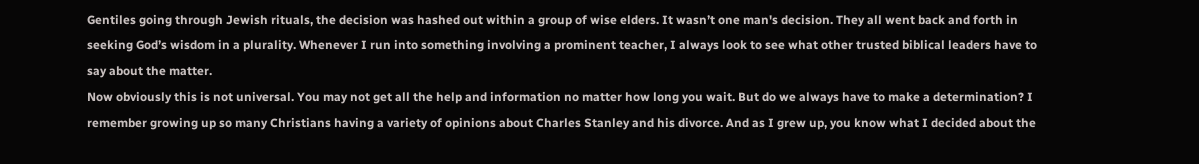Gentiles going through Jewish rituals, the decision was hashed out within a group of wise elders. It wasn’t one man's decision. They all went back and forth in seeking God’s wisdom in a plurality. Whenever I run into something involving a prominent teacher, I always look to see what other trusted biblical leaders have to say about the matter.
Now obviously this is not universal. You may not get all the help and information no matter how long you wait. But do we always have to make a determination? I remember growing up so many Christians having a variety of opinions about Charles Stanley and his divorce. And as I grew up, you know what I decided about the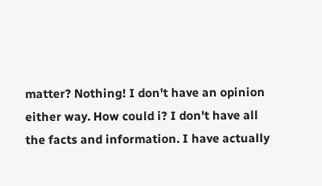matter? Nothing! I don't have an opinion either way. How could i? I don't have all the facts and information. I have actually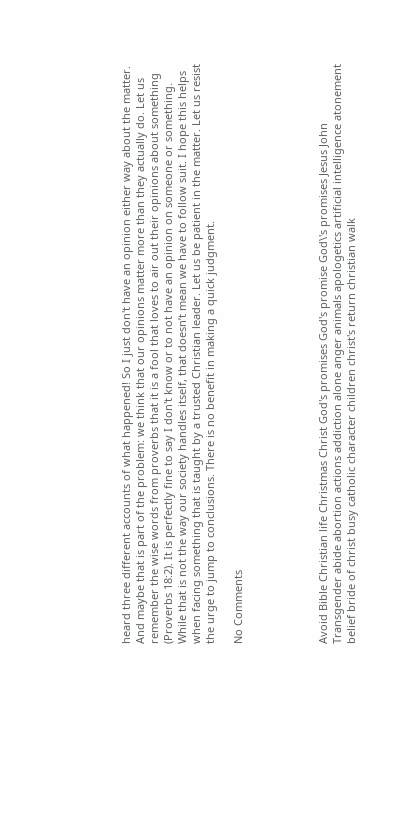heard three different accounts of what happened! So I just don't have an opinion either way about the matter. And maybe that is part of the problem: we think that our opinions matter more than they actually do. Let us remember the wise words from proverbs that it is a fool that loves to air out their opinions about something (Proverbs 18:2). It is perfectly fine to say I don't know or to not have an opinion on someone or something. While that is not the way our society handles itself, that doesn’t mean we have to follow suit. I hope this helps when facing something that is taught by a trusted Christian leader. Let us be patient in the matter. Let us resist the urge to jump to conclusions. There is no benefit in making a quick judgment.

No Comments





Avoid Bible Christian life Christmas Christ God's promises God's promise God\'s promises Jesus John Transgender abide abortion actions addiction alone anger animals apologetics artificial intelligence atonement belief bride of christ busy catholic character children christ's return christian walk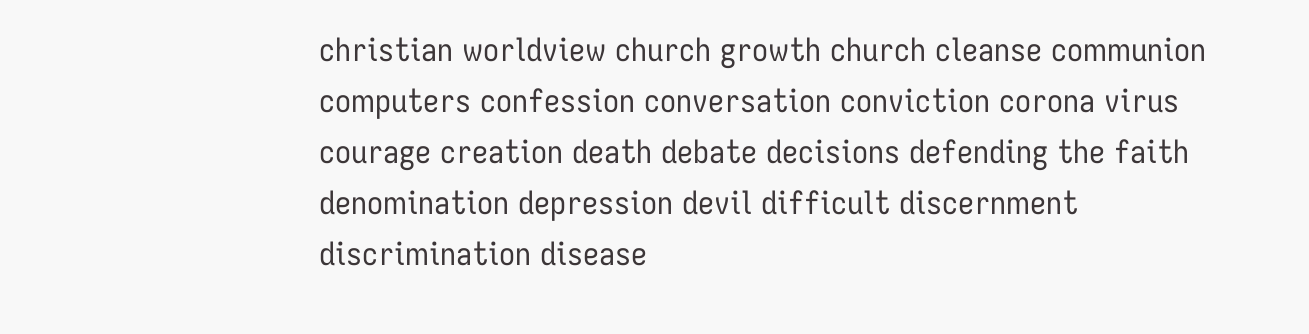christian worldview church growth church cleanse communion computers confession conversation conviction corona virus courage creation death debate decisions defending the faith denomination depression devil difficult discernment discrimination disease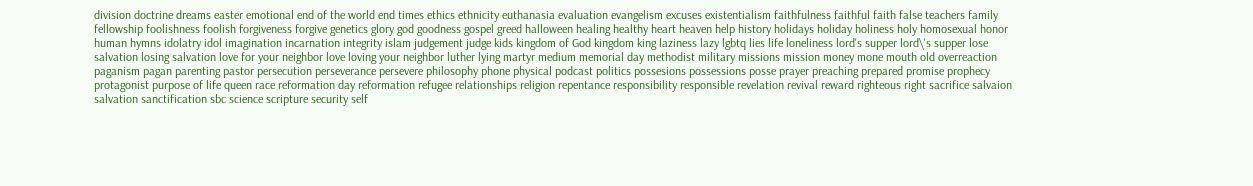division doctrine dreams easter emotional end of the world end times ethics ethnicity euthanasia evaluation evangelism excuses existentialism faithfulness faithful faith false teachers family fellowship foolishness foolish forgiveness forgive genetics glory god goodness gospel greed halloween healing healthy heart heaven help history holidays holiday holiness holy homosexual honor human hymns idolatry idol imagination incarnation integrity islam judgement judge kids kingdom of God kingdom king laziness lazy lgbtq lies life loneliness lord's supper lord\'s supper lose salvation losing salvation love for your neighbor love loving your neighbor luther lying martyr medium memorial day methodist military missions mission money mone mouth old overreaction paganism pagan parenting pastor persecution perseverance persevere philosophy phone physical podcast politics possesions possessions posse prayer preaching prepared promise prophecy protagonist purpose of life queen race reformation day reformation refugee relationships religion repentance responsibility responsible revelation revival reward righteous right sacrifice salvaion salvation sanctification sbc science scripture security self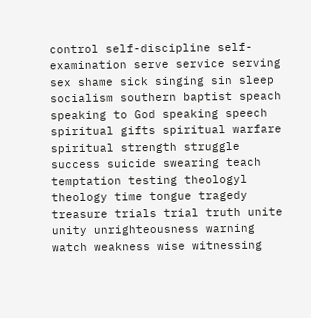control self-discipline self-examination serve service serving sex shame sick singing sin sleep socialism southern baptist speach speaking to God speaking speech spiritual gifts spiritual warfare spiritual strength struggle success suicide swearing teach temptation testing theologyl theology time tongue tragedy treasure trials trial truth unite unity unrighteousness warning watch weakness wise witnessing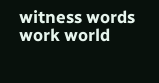witness words work world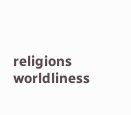religions worldliness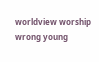worldview worship wrong young